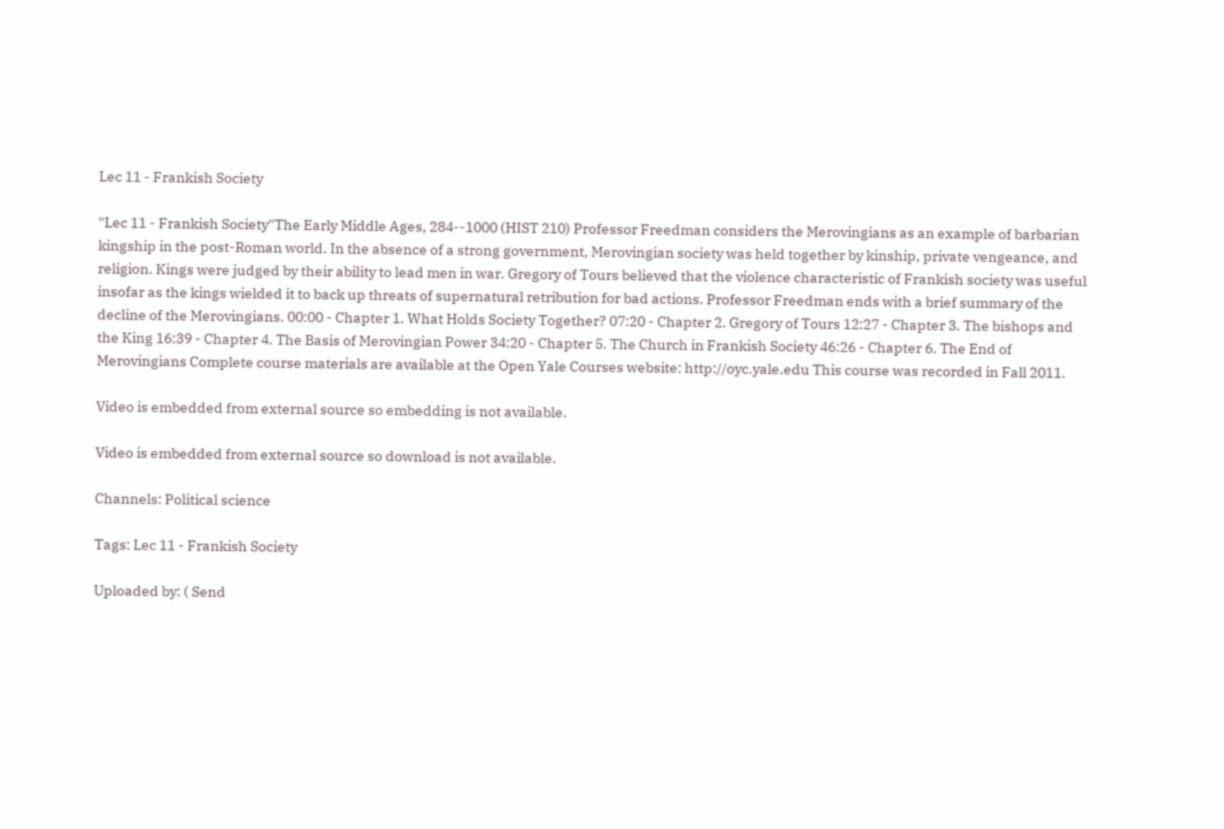Lec 11 - Frankish Society

"Lec 11 - Frankish Society"The Early Middle Ages, 284--1000 (HIST 210) Professor Freedman considers the Merovingians as an example of barbarian kingship in the post-Roman world. In the absence of a strong government, Merovingian society was held together by kinship, private vengeance, and religion. Kings were judged by their ability to lead men in war. Gregory of Tours believed that the violence characteristic of Frankish society was useful insofar as the kings wielded it to back up threats of supernatural retribution for bad actions. Professor Freedman ends with a brief summary of the decline of the Merovingians. 00:00 - Chapter 1. What Holds Society Together? 07:20 - Chapter 2. Gregory of Tours 12:27 - Chapter 3. The bishops and the King 16:39 - Chapter 4. The Basis of Merovingian Power 34:20 - Chapter 5. The Church in Frankish Society 46:26 - Chapter 6. The End of Merovingians Complete course materials are available at the Open Yale Courses website: http://oyc.yale.edu This course was recorded in Fall 2011.

Video is embedded from external source so embedding is not available.

Video is embedded from external source so download is not available.

Channels: Political science

Tags: Lec 11 - Frankish Society

Uploaded by: ( Send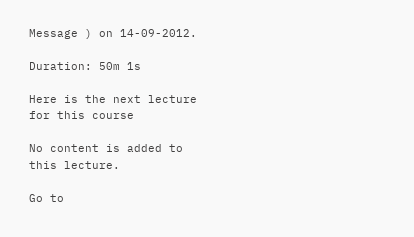Message ) on 14-09-2012.

Duration: 50m 1s

Here is the next lecture for this course

No content is added to this lecture.

Go to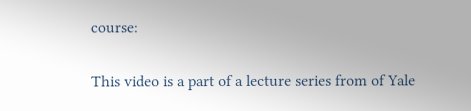course:

This video is a part of a lecture series from of Yale